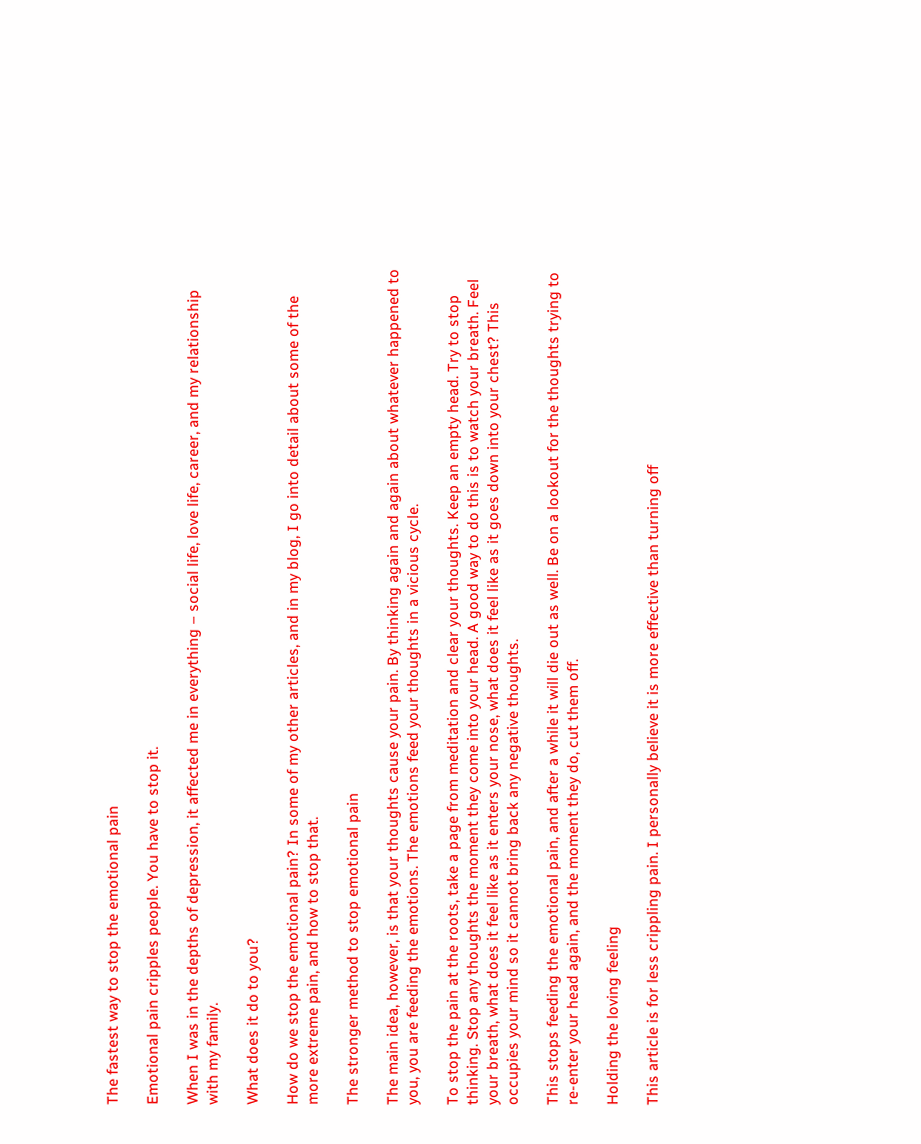The fastest way to stop the emotional pain

Emotional pain cripples people. You have to stop it.

When I was in the depths of depression, it affected me in everything – social life, love life, career, and my relationship with my family.

What does it do to you?

How do we stop the emotional pain? In some of my other articles, and in my blog, I go into detail about some of the more extreme pain, and how to stop that.

The stronger method to stop emotional pain

The main idea, however, is that your thoughts cause your pain. By thinking again and again about whatever happened to you, you are feeding the emotions. The emotions feed your thoughts in a vicious cycle.

To stop the pain at the roots, take a page from meditation and clear your thoughts. Keep an empty head. Try to stop thinking. Stop any thoughts the moment they come into your head. A good way to do this is to watch your breath. Feel your breath, what does it feel like as it enters your nose, what does it feel like as it goes down into your chest? This occupies your mind so it cannot bring back any negative thoughts.

This stops feeding the emotional pain, and after a while it will die out as well. Be on a lookout for the thoughts trying to re-enter your head again, and the moment they do, cut them off.

Holding the loving feeling

This article is for less crippling pain. I personally believe it is more effective than turning off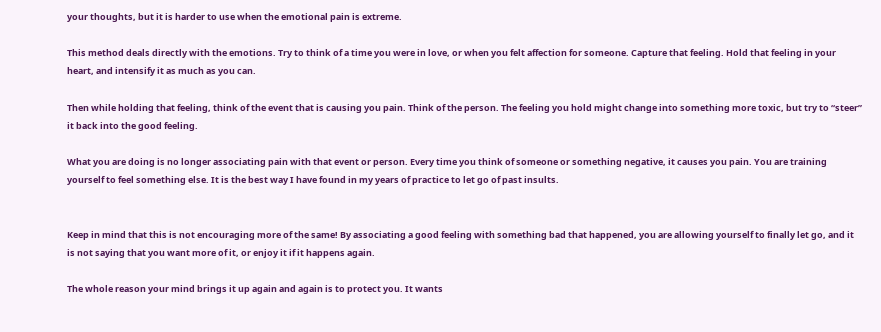your thoughts, but it is harder to use when the emotional pain is extreme.

This method deals directly with the emotions. Try to think of a time you were in love, or when you felt affection for someone. Capture that feeling. Hold that feeling in your heart, and intensify it as much as you can.

Then while holding that feeling, think of the event that is causing you pain. Think of the person. The feeling you hold might change into something more toxic, but try to “steer” it back into the good feeling.

What you are doing is no longer associating pain with that event or person. Every time you think of someone or something negative, it causes you pain. You are training yourself to feel something else. It is the best way I have found in my years of practice to let go of past insults.


Keep in mind that this is not encouraging more of the same! By associating a good feeling with something bad that happened, you are allowing yourself to finally let go, and it is not saying that you want more of it, or enjoy it if it happens again.

The whole reason your mind brings it up again and again is to protect you. It wants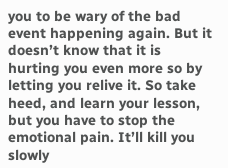you to be wary of the bad event happening again. But it doesn’t know that it is hurting you even more so by letting you relive it. So take heed, and learn your lesson, but you have to stop the emotional pain. It’ll kill you slowly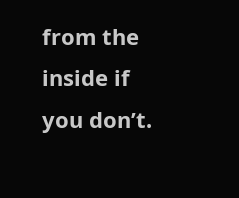from the inside if you don’t.